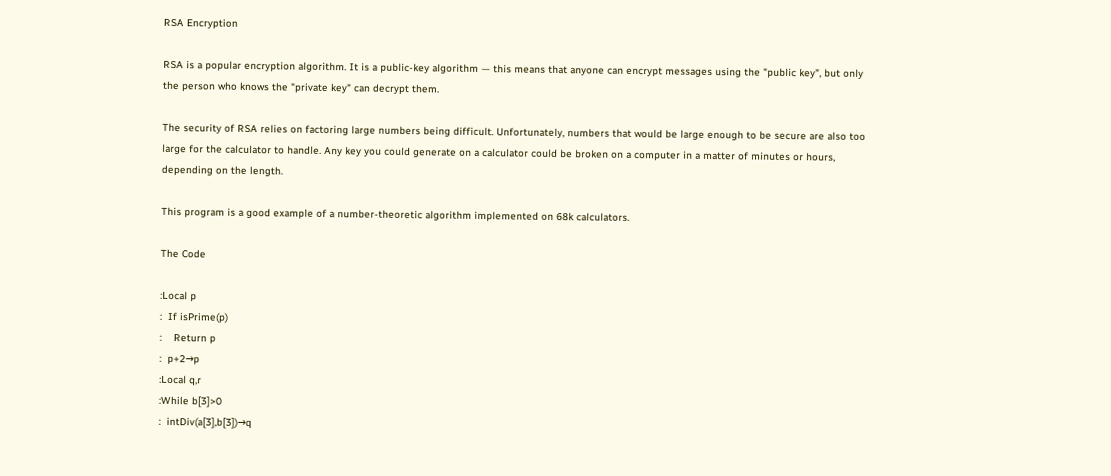RSA Encryption

RSA is a popular encryption algorithm. It is a public-key algorithm — this means that anyone can encrypt messages using the "public key", but only the person who knows the "private key" can decrypt them.

The security of RSA relies on factoring large numbers being difficult. Unfortunately, numbers that would be large enough to be secure are also too large for the calculator to handle. Any key you could generate on a calculator could be broken on a computer in a matter of minutes or hours, depending on the length.

This program is a good example of a number-theoretic algorithm implemented on 68k calculators.

The Code

:Local p
:  If isPrime(p)
:    Return p
:  p+2→p
:Local q,r
:While b[3]>0
:  intDiv(a[3],b[3])→q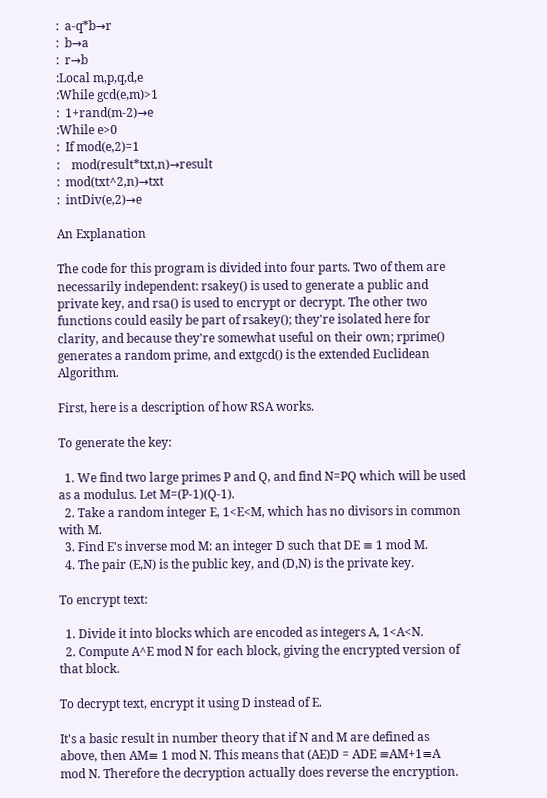:  a-q*b→r
:  b→a
:  r→b
:Local m,p,q,d,e
:While gcd(e,m)>1
:  1+rand(m-2)→e
:While e>0
:  If mod(e,2)=1
:    mod(result*txt,n)→result
:  mod(txt^2,n)→txt
:  intDiv(e,2)→e

An Explanation

The code for this program is divided into four parts. Two of them are necessarily independent: rsakey() is used to generate a public and private key, and rsa() is used to encrypt or decrypt. The other two functions could easily be part of rsakey(); they're isolated here for clarity, and because they're somewhat useful on their own; rprime() generates a random prime, and extgcd() is the extended Euclidean Algorithm.

First, here is a description of how RSA works.

To generate the key:

  1. We find two large primes P and Q, and find N=PQ which will be used as a modulus. Let M=(P-1)(Q-1).
  2. Take a random integer E, 1<E<M, which has no divisors in common with M.
  3. Find E's inverse mod M: an integer D such that DE ≡ 1 mod M.
  4. The pair (E,N) is the public key, and (D,N) is the private key.

To encrypt text:

  1. Divide it into blocks which are encoded as integers A, 1<A<N.
  2. Compute A^E mod N for each block, giving the encrypted version of that block.

To decrypt text, encrypt it using D instead of E.

It's a basic result in number theory that if N and M are defined as above, then AM≡ 1 mod N. This means that (AE)D = ADE ≡AM+1≡A mod N. Therefore the decryption actually does reverse the encryption.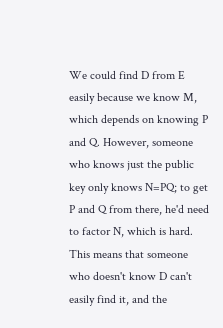We could find D from E easily because we know M, which depends on knowing P and Q. However, someone who knows just the public key only knows N=PQ; to get P and Q from there, he'd need to factor N, which is hard. This means that someone who doesn't know D can't easily find it, and the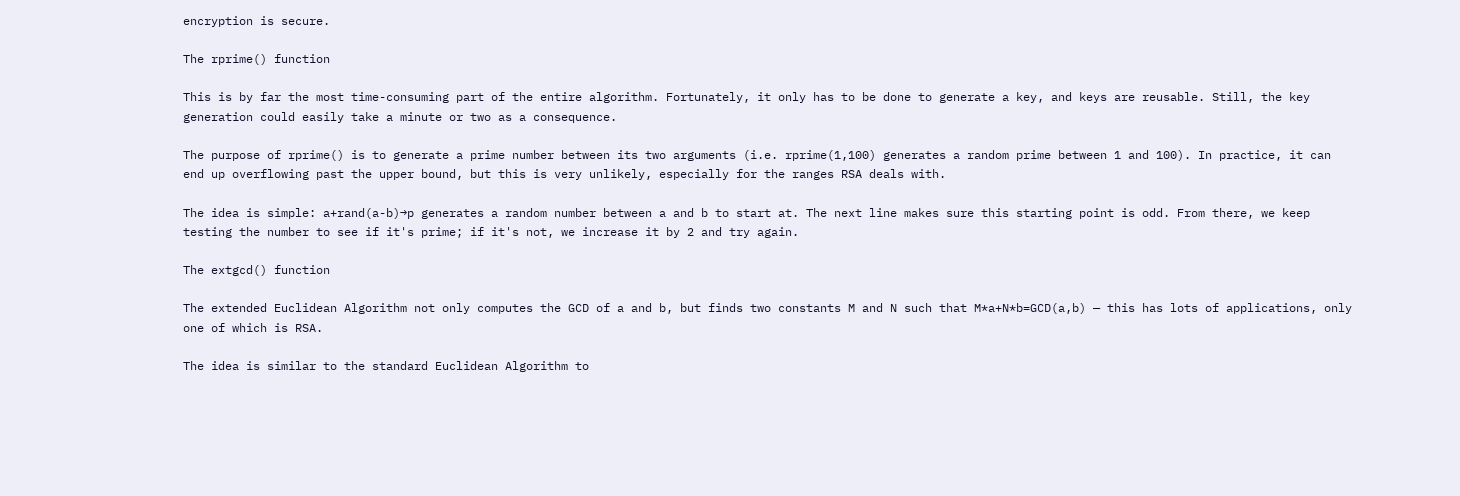encryption is secure.

The rprime() function

This is by far the most time-consuming part of the entire algorithm. Fortunately, it only has to be done to generate a key, and keys are reusable. Still, the key generation could easily take a minute or two as a consequence.

The purpose of rprime() is to generate a prime number between its two arguments (i.e. rprime(1,100) generates a random prime between 1 and 100). In practice, it can end up overflowing past the upper bound, but this is very unlikely, especially for the ranges RSA deals with.

The idea is simple: a+rand(a-b)→p generates a random number between a and b to start at. The next line makes sure this starting point is odd. From there, we keep testing the number to see if it's prime; if it's not, we increase it by 2 and try again.

The extgcd() function

The extended Euclidean Algorithm not only computes the GCD of a and b, but finds two constants M and N such that M*a+N*b=GCD(a,b) — this has lots of applications, only one of which is RSA.

The idea is similar to the standard Euclidean Algorithm to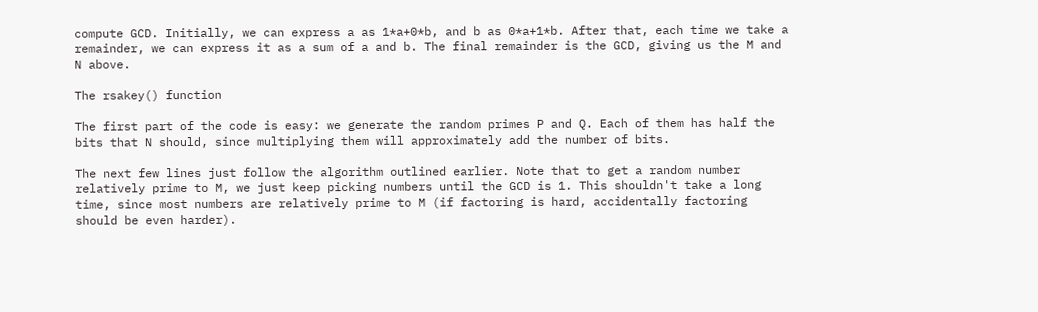compute GCD. Initially, we can express a as 1*a+0*b, and b as 0*a+1*b. After that, each time we take a remainder, we can express it as a sum of a and b. The final remainder is the GCD, giving us the M and N above.

The rsakey() function

The first part of the code is easy: we generate the random primes P and Q. Each of them has half the bits that N should, since multiplying them will approximately add the number of bits.

The next few lines just follow the algorithm outlined earlier. Note that to get a random number relatively prime to M, we just keep picking numbers until the GCD is 1. This shouldn't take a long time, since most numbers are relatively prime to M (if factoring is hard, accidentally factoring should be even harder).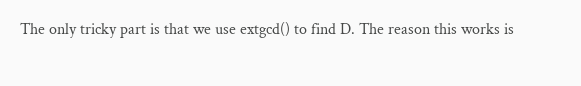The only tricky part is that we use extgcd() to find D. The reason this works is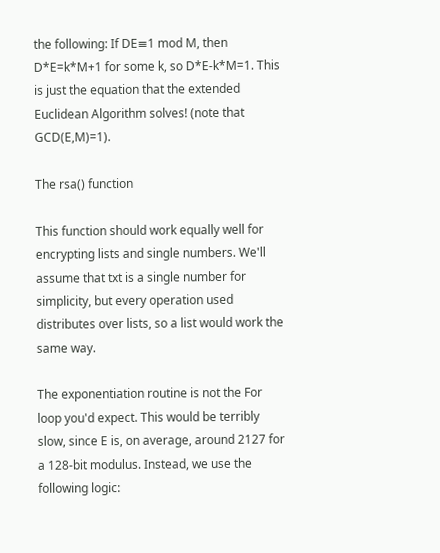the following: If DE≡1 mod M, then D*E=k*M+1 for some k, so D*E-k*M=1. This is just the equation that the extended Euclidean Algorithm solves! (note that GCD(E,M)=1).

The rsa() function

This function should work equally well for encrypting lists and single numbers. We'll assume that txt is a single number for simplicity, but every operation used distributes over lists, so a list would work the same way.

The exponentiation routine is not the For loop you'd expect. This would be terribly slow, since E is, on average, around 2127 for a 128-bit modulus. Instead, we use the following logic: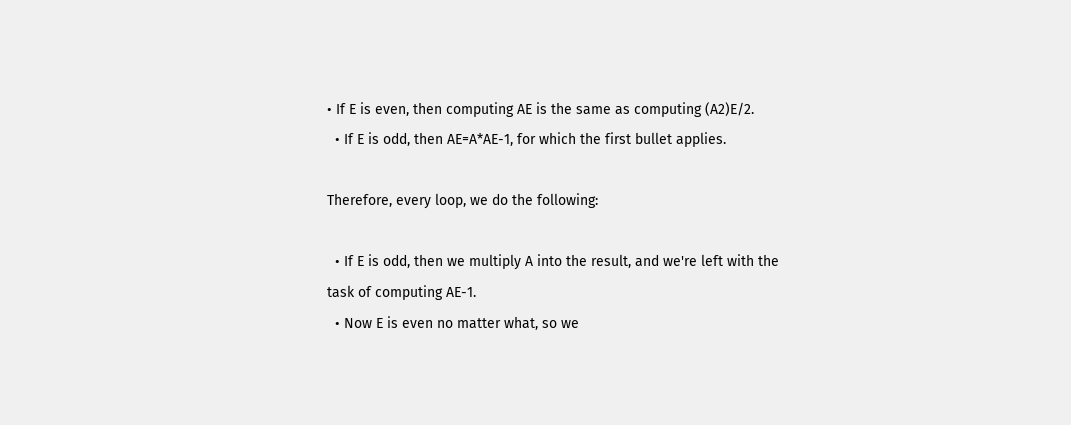• If E is even, then computing AE is the same as computing (A2)E/2.
  • If E is odd, then AE=A*AE-1, for which the first bullet applies.

Therefore, every loop, we do the following:

  • If E is odd, then we multiply A into the result, and we're left with the task of computing AE-1.
  • Now E is even no matter what, so we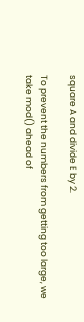square A and divide E by 2.

To prevent the numbers from getting too large, we take mod() ahead of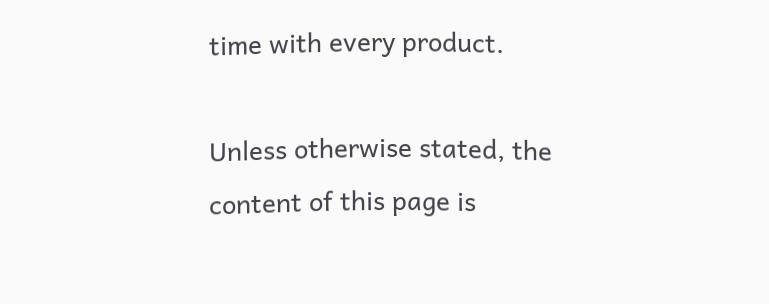time with every product.

Unless otherwise stated, the content of this page is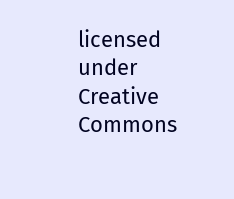licensed under Creative Commons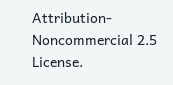Attribution-Noncommercial 2.5 License.